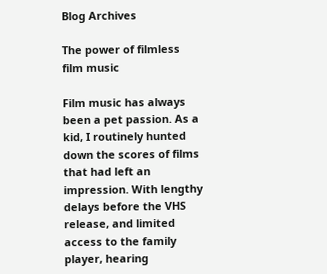Blog Archives

The power of filmless film music

Film music has always been a pet passion. As a kid, I routinely hunted down the scores of films that had left an impression. With lengthy delays before the VHS release, and limited access to the family player, hearing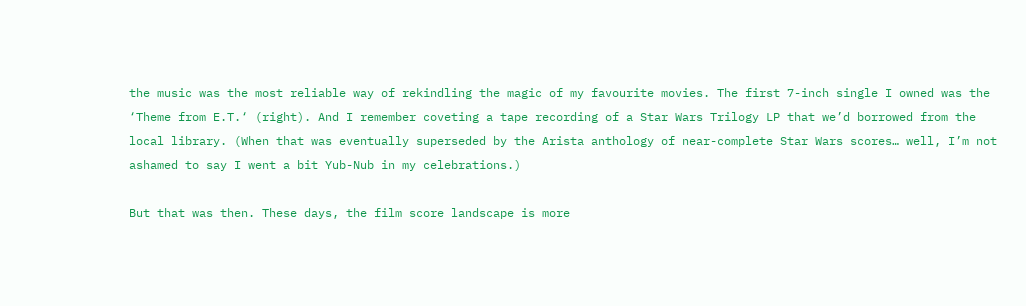the music was the most reliable way of rekindling the magic of my favourite movies. The first 7-inch single I owned was the ‘Theme from E.T.‘ (right). And I remember coveting a tape recording of a Star Wars Trilogy LP that we’d borrowed from the local library. (When that was eventually superseded by the Arista anthology of near-complete Star Wars scores… well, I’m not ashamed to say I went a bit Yub-Nub in my celebrations.)

But that was then. These days, the film score landscape is more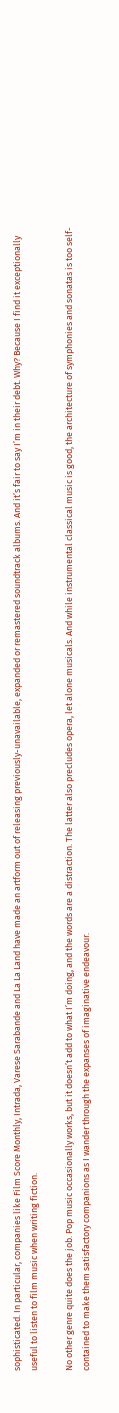sophisticated. In particular, companies like Film Score Monthly, Intrada, Varese Sarabande and La La Land have made an artform out of releasing previously-unavailable, expanded or remastered soundtrack albums. And it’s fair to say I’m in their debt. Why? Because I find it exceptionally useful to listen to film music when writing fiction.

No other genre quite does the job. Pop music occasionally works, but it doesn’t add to what I’m doing, and the words are a distraction. The latter also precludes opera, let alone musicals. And while instrumental classical music is good, the architecture of symphonies and sonatas is too self-contained to make them satisfactory companions as I wander through the expanses of imaginative endeavour.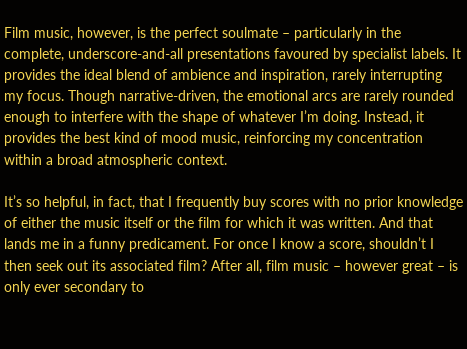Film music, however, is the perfect soulmate – particularly in the complete, underscore-and-all presentations favoured by specialist labels. It provides the ideal blend of ambience and inspiration, rarely interrupting my focus. Though narrative-driven, the emotional arcs are rarely rounded enough to interfere with the shape of whatever I’m doing. Instead, it provides the best kind of mood music, reinforcing my concentration within a broad atmospheric context.

It’s so helpful, in fact, that I frequently buy scores with no prior knowledge of either the music itself or the film for which it was written. And that lands me in a funny predicament. For once I know a score, shouldn’t I then seek out its associated film? After all, film music – however great – is only ever secondary to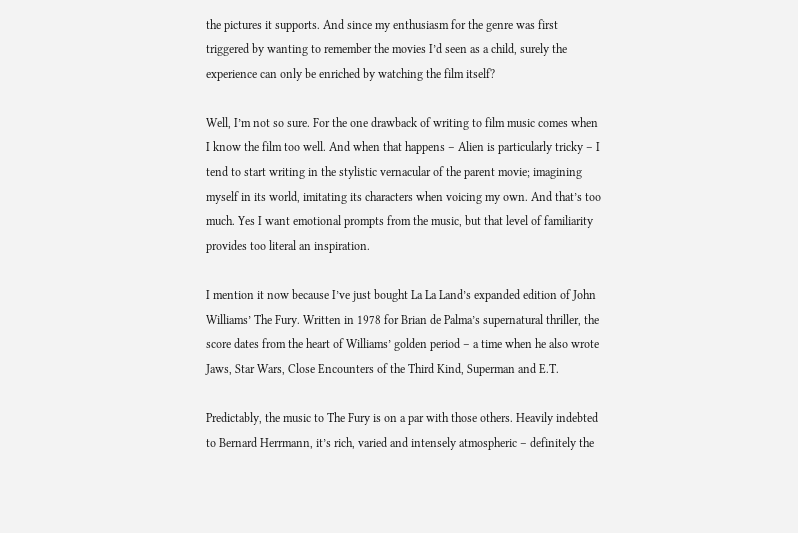the pictures it supports. And since my enthusiasm for the genre was first triggered by wanting to remember the movies I’d seen as a child, surely the experience can only be enriched by watching the film itself?

Well, I’m not so sure. For the one drawback of writing to film music comes when I know the film too well. And when that happens – Alien is particularly tricky – I tend to start writing in the stylistic vernacular of the parent movie; imagining myself in its world, imitating its characters when voicing my own. And that’s too much. Yes I want emotional prompts from the music, but that level of familiarity provides too literal an inspiration.

I mention it now because I’ve just bought La La Land’s expanded edition of John Williams’ The Fury. Written in 1978 for Brian de Palma’s supernatural thriller, the score dates from the heart of Williams’ golden period – a time when he also wrote Jaws, Star Wars, Close Encounters of the Third Kind, Superman and E.T.

Predictably, the music to The Fury is on a par with those others. Heavily indebted to Bernard Herrmann, it’s rich, varied and intensely atmospheric – definitely the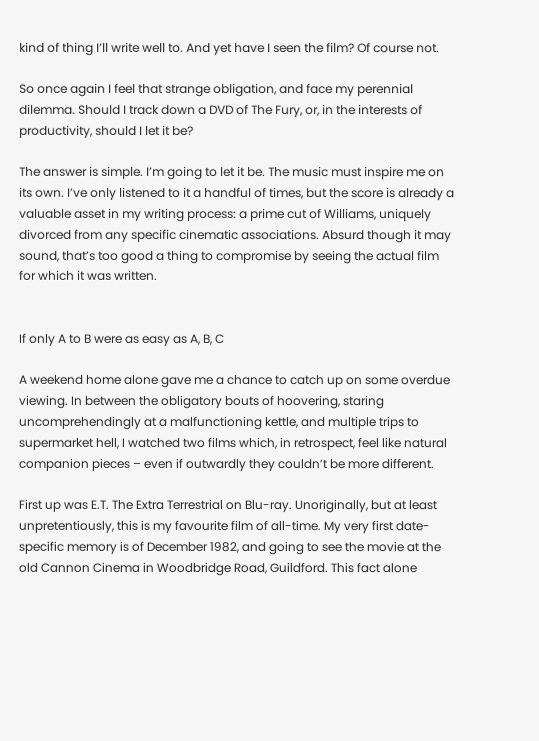kind of thing I’ll write well to. And yet have I seen the film? Of course not.

So once again I feel that strange obligation, and face my perennial dilemma. Should I track down a DVD of The Fury, or, in the interests of productivity, should I let it be?

The answer is simple. I’m going to let it be. The music must inspire me on its own. I’ve only listened to it a handful of times, but the score is already a valuable asset in my writing process: a prime cut of Williams, uniquely divorced from any specific cinematic associations. Absurd though it may sound, that’s too good a thing to compromise by seeing the actual film for which it was written.


If only A to B were as easy as A, B, C

A weekend home alone gave me a chance to catch up on some overdue viewing. In between the obligatory bouts of hoovering, staring uncomprehendingly at a malfunctioning kettle, and multiple trips to supermarket hell, I watched two films which, in retrospect, feel like natural companion pieces – even if outwardly they couldn’t be more different.

First up was E.T. The Extra Terrestrial on Blu-ray. Unoriginally, but at least unpretentiously, this is my favourite film of all-time. My very first date-specific memory is of December 1982, and going to see the movie at the old Cannon Cinema in Woodbridge Road, Guildford. This fact alone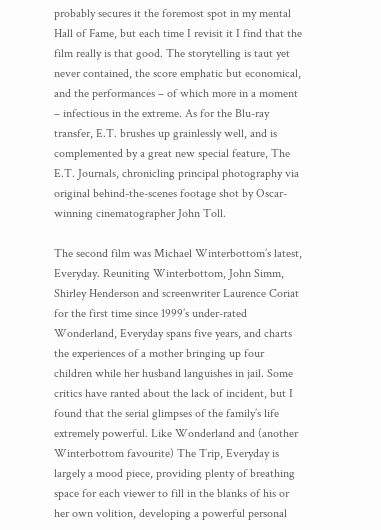probably secures it the foremost spot in my mental Hall of Fame, but each time I revisit it I find that the film really is that good. The storytelling is taut yet never contained, the score emphatic but economical, and the performances – of which more in a moment – infectious in the extreme. As for the Blu-ray transfer, E.T. brushes up grainlessly well, and is complemented by a great new special feature, The E.T. Journals, chronicling principal photography via original behind-the-scenes footage shot by Oscar-winning cinematographer John Toll.

The second film was Michael Winterbottom’s latest, Everyday. Reuniting Winterbottom, John Simm, Shirley Henderson and screenwriter Laurence Coriat for the first time since 1999’s under-rated Wonderland, Everyday spans five years, and charts the experiences of a mother bringing up four children while her husband languishes in jail. Some critics have ranted about the lack of incident, but I found that the serial glimpses of the family’s life extremely powerful. Like Wonderland and (another Winterbottom favourite) The Trip, Everyday is largely a mood piece, providing plenty of breathing space for each viewer to fill in the blanks of his or her own volition, developing a powerful personal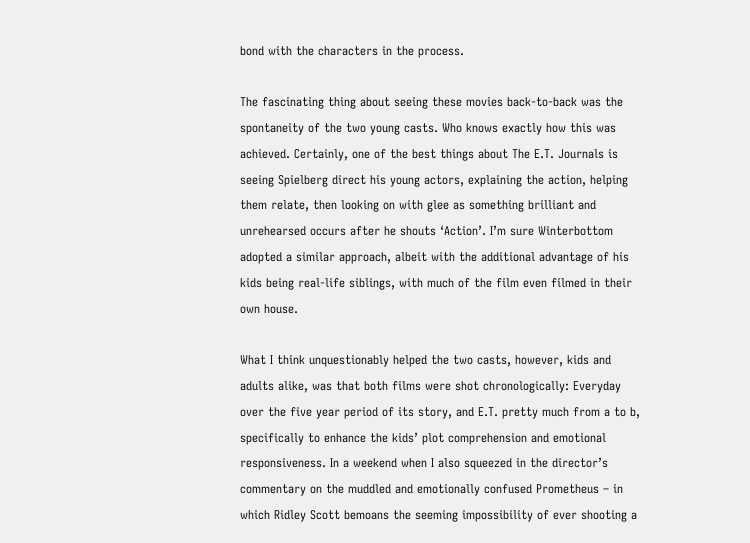bond with the characters in the process.

The fascinating thing about seeing these movies back-to-back was the spontaneity of the two young casts. Who knows exactly how this was achieved. Certainly, one of the best things about The E.T. Journals is seeing Spielberg direct his young actors, explaining the action, helping them relate, then looking on with glee as something brilliant and unrehearsed occurs after he shouts ‘Action’. I’m sure Winterbottom adopted a similar approach, albeit with the additional advantage of his kids being real-life siblings, with much of the film even filmed in their own house.

What I think unquestionably helped the two casts, however, kids and adults alike, was that both films were shot chronologically: Everyday over the five year period of its story, and E.T. pretty much from a to b, specifically to enhance the kids’ plot comprehension and emotional responsiveness. In a weekend when I also squeezed in the director’s commentary on the muddled and emotionally confused Prometheus – in which Ridley Scott bemoans the seeming impossibility of ever shooting a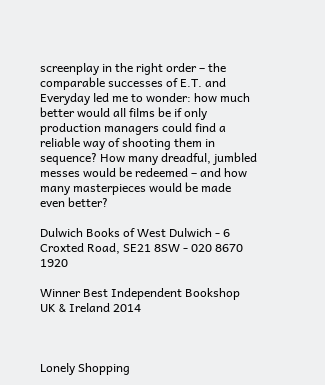screenplay in the right order – the comparable successes of E.T. and Everyday led me to wonder: how much better would all films be if only production managers could find a reliable way of shooting them in sequence? How many dreadful, jumbled messes would be redeemed – and how many masterpieces would be made even better?

Dulwich Books of West Dulwich - 6 Croxted Road, SE21 8SW - 020 8670 1920

Winner Best Independent Bookshop UK & Ireland 2014



Lonely Shopping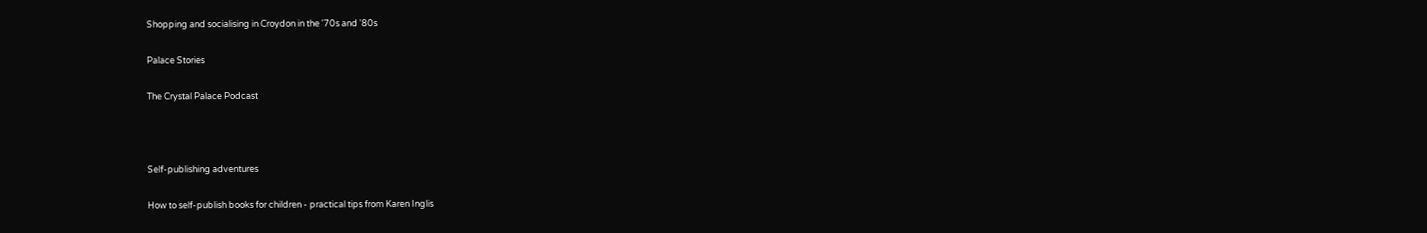Shopping and socialising in Croydon in the '70s and '80s

Palace Stories

The Crystal Palace Podcast



Self-publishing adventures

How to self-publish books for children - practical tips from Karen Inglis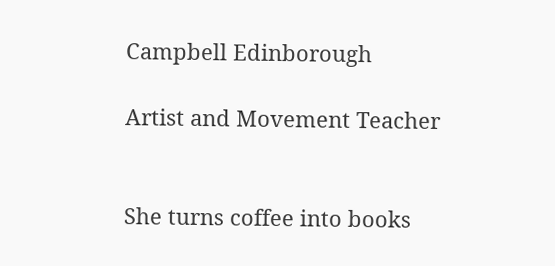Campbell Edinborough

Artist and Movement Teacher


She turns coffee into books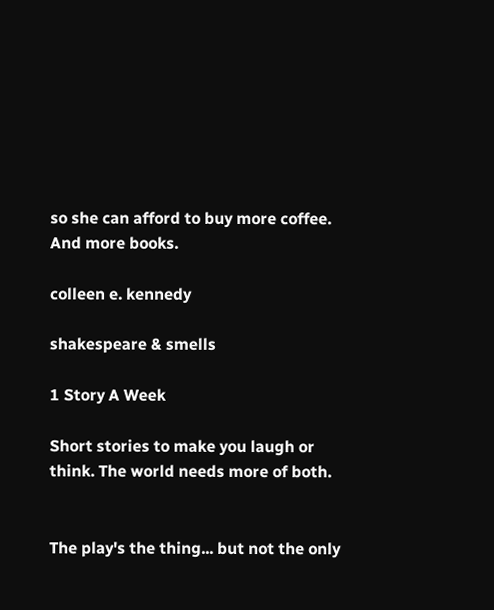so she can afford to buy more coffee. And more books.

colleen e. kennedy

shakespeare & smells

1 Story A Week

Short stories to make you laugh or think. The world needs more of both.


The play's the thing... but not the only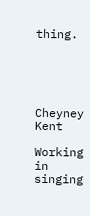thing.





Cheyney Kent

Working in singing